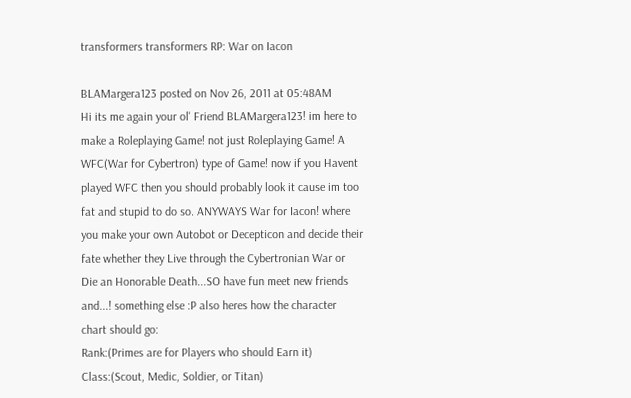transformers transformers RP: War on Iacon

BLAMargera123 posted on Nov 26, 2011 at 05:48AM
Hi its me again your ol' Friend BLAMargera123! im here to make a Roleplaying Game! not just Roleplaying Game! A WFC(War for Cybertron) type of Game! now if you Havent played WFC then you should probably look it cause im too fat and stupid to do so. ANYWAYS War for Iacon! where you make your own Autobot or Decepticon and decide their fate whether they Live through the Cybertronian War or Die an Honorable Death...SO have fun meet new friends and...! something else :P also heres how the character chart should go:
Rank:(Primes are for Players who should Earn it)
Class:(Scout, Medic, Soldier, or Titan)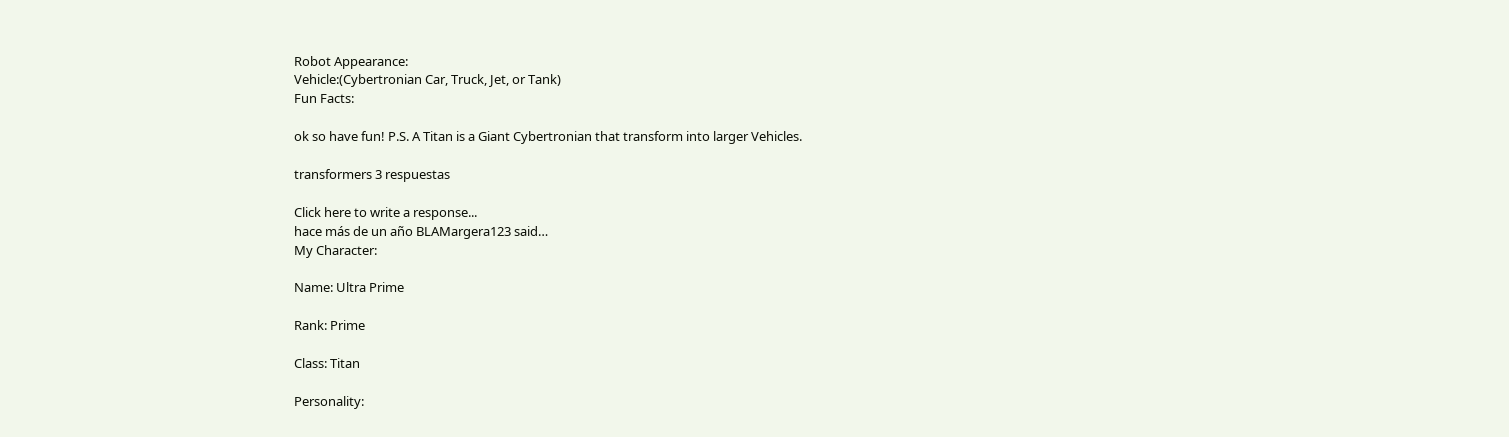Robot Appearance:
Vehicle:(Cybertronian Car, Truck, Jet, or Tank)
Fun Facts:

ok so have fun! P.S. A Titan is a Giant Cybertronian that transform into larger Vehicles.

transformers 3 respuestas

Click here to write a response...
hace más de un año BLAMargera123 said…
My Character:

Name: Ultra Prime

Rank: Prime

Class: Titan

Personality: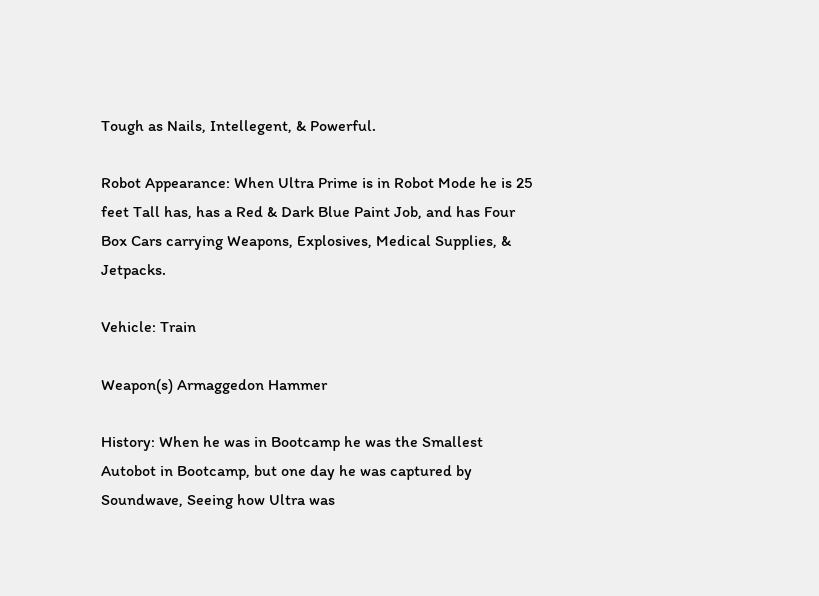Tough as Nails, Intellegent, & Powerful.

Robot Appearance: When Ultra Prime is in Robot Mode he is 25 feet Tall has, has a Red & Dark Blue Paint Job, and has Four Box Cars carrying Weapons, Explosives, Medical Supplies, & Jetpacks.

Vehicle: Train

Weapon(s) Armaggedon Hammer

History: When he was in Bootcamp he was the Smallest Autobot in Bootcamp, but one day he was captured by Soundwave, Seeing how Ultra was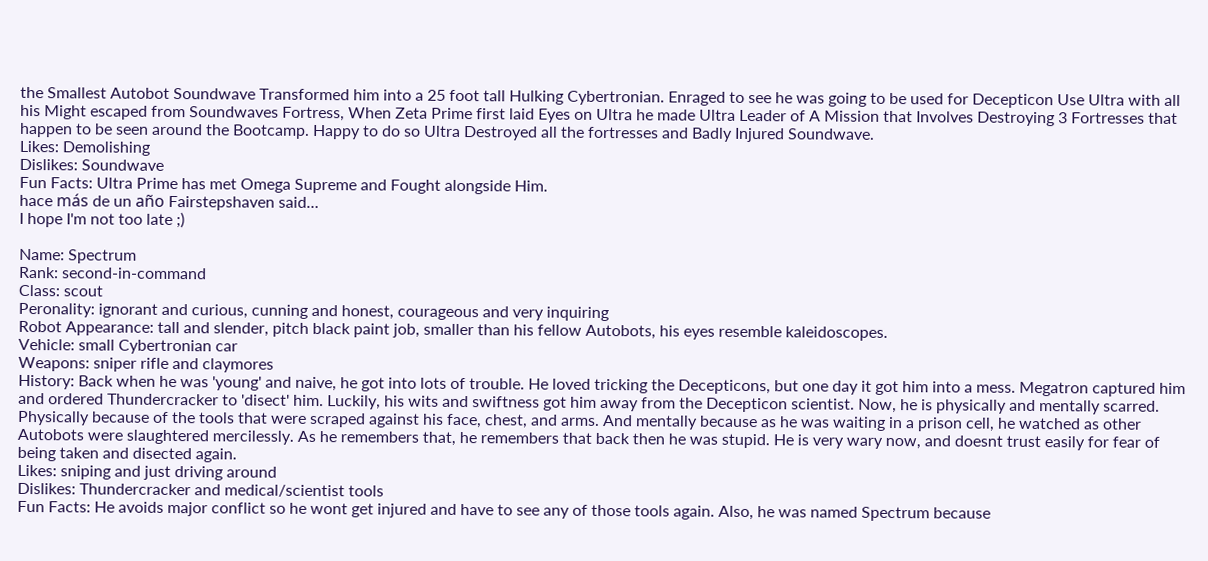the Smallest Autobot Soundwave Transformed him into a 25 foot tall Hulking Cybertronian. Enraged to see he was going to be used for Decepticon Use Ultra with all his Might escaped from Soundwaves Fortress, When Zeta Prime first laid Eyes on Ultra he made Ultra Leader of A Mission that Involves Destroying 3 Fortresses that happen to be seen around the Bootcamp. Happy to do so Ultra Destroyed all the fortresses and Badly Injured Soundwave.
Likes: Demolishing
Dislikes: Soundwave
Fun Facts: Ultra Prime has met Omega Supreme and Fought alongside Him.
hace más de un año Fairstepshaven said…
I hope I'm not too late ;)

Name: Spectrum
Rank: second-in-command
Class: scout
Peronality: ignorant and curious, cunning and honest, courageous and very inquiring
Robot Appearance: tall and slender, pitch black paint job, smaller than his fellow Autobots, his eyes resemble kaleidoscopes.
Vehicle: small Cybertronian car
Weapons: sniper rifle and claymores
History: Back when he was 'young' and naive, he got into lots of trouble. He loved tricking the Decepticons, but one day it got him into a mess. Megatron captured him and ordered Thundercracker to 'disect' him. Luckily, his wits and swiftness got him away from the Decepticon scientist. Now, he is physically and mentally scarred. Physically because of the tools that were scraped against his face, chest, and arms. And mentally because as he was waiting in a prison cell, he watched as other Autobots were slaughtered mercilessly. As he remembers that, he remembers that back then he was stupid. He is very wary now, and doesnt trust easily for fear of being taken and disected again.
Likes: sniping and just driving around
Dislikes: Thundercracker and medical/scientist tools
Fun Facts: He avoids major conflict so he wont get injured and have to see any of those tools again. Also, he was named Spectrum because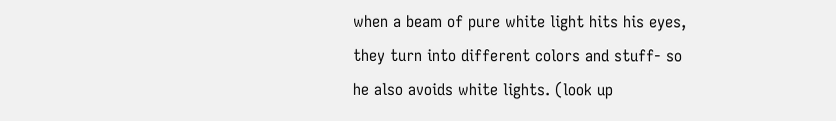when a beam of pure white light hits his eyes, they turn into different colors and stuff- so he also avoids white lights. (look up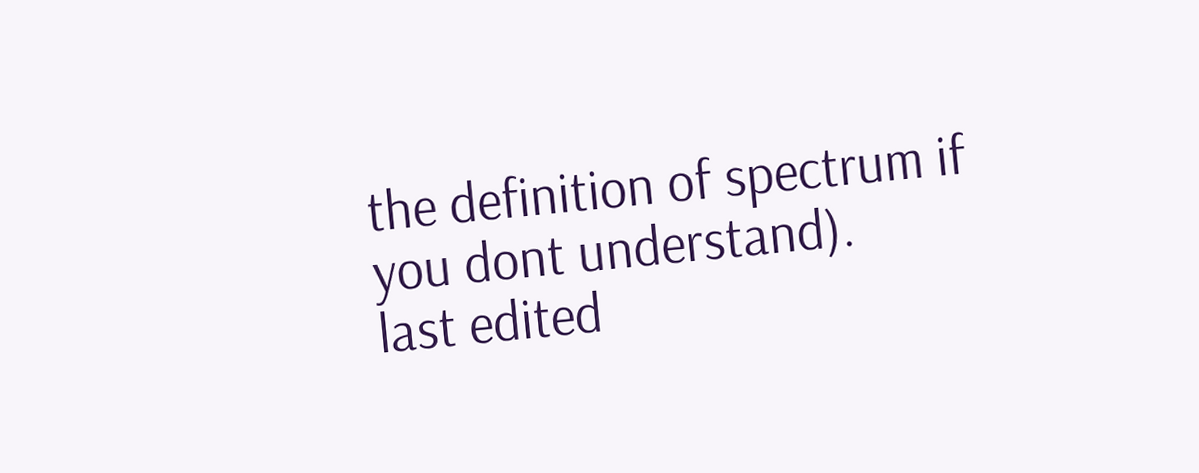the definition of spectrum if you dont understand).
last edited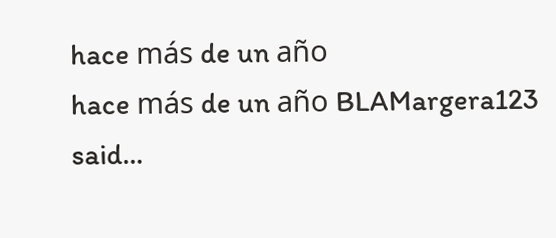hace más de un año
hace más de un año BLAMargera123 said…